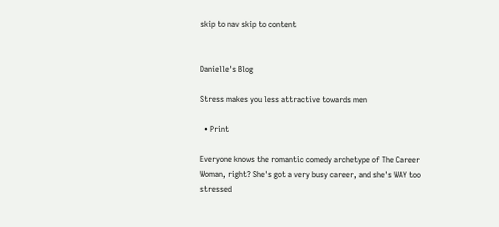skip to nav skip to content


Danielle's Blog

Stress makes you less attractive towards men

  • Print

Everyone knows the romantic comedy archetype of The Career Woman, right? She's got a very busy career, and she's WAY too stressed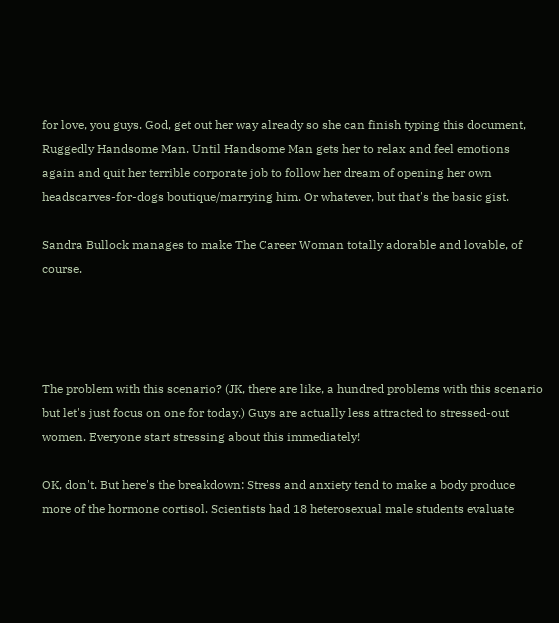for love, you guys. God, get out her way already so she can finish typing this document, Ruggedly Handsome Man. Until Handsome Man gets her to relax and feel emotions again and quit her terrible corporate job to follow her dream of opening her own headscarves-for-dogs boutique/marrying him. Or whatever, but that's the basic gist.

Sandra Bullock manages to make The Career Woman totally adorable and lovable, of course.




The problem with this scenario? (JK, there are like, a hundred problems with this scenario but let's just focus on one for today.) Guys are actually less attracted to stressed-out women. Everyone start stressing about this immediately!

OK, don't. But here's the breakdown: Stress and anxiety tend to make a body produce more of the hormone cortisol. Scientists had 18 heterosexual male students evaluate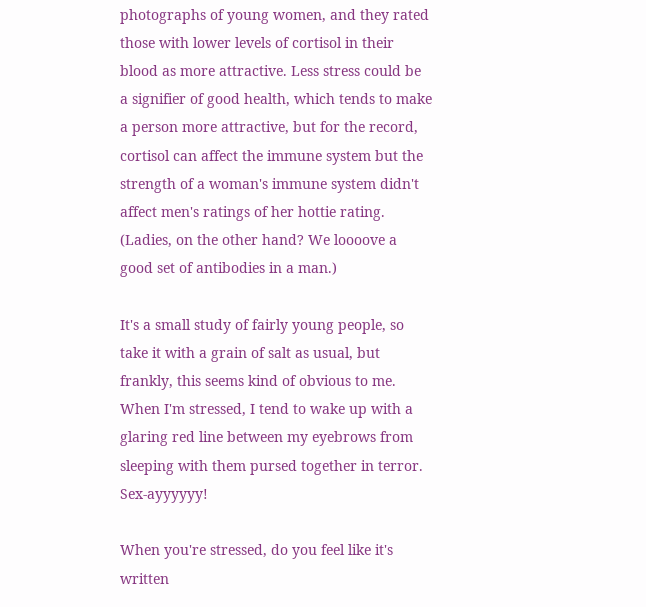photographs of young women, and they rated those with lower levels of cortisol in their blood as more attractive. Less stress could be a signifier of good health, which tends to make a person more attractive, but for the record, cortisol can affect the immune system but the strength of a woman's immune system didn't affect men's ratings of her hottie rating. (Ladies, on the other hand? We loooove a good set of antibodies in a man.)

It's a small study of fairly young people, so take it with a grain of salt as usual, but frankly, this seems kind of obvious to me. When I'm stressed, I tend to wake up with a glaring red line between my eyebrows from sleeping with them pursed together in terror. Sex-ayyyyyy!

When you're stressed, do you feel like it's written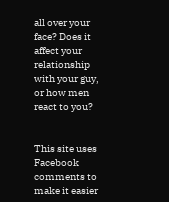all over your face? Does it affect your relationship with your guy, or how men react to you?


This site uses Facebook comments to make it easier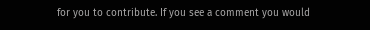for you to contribute. If you see a comment you would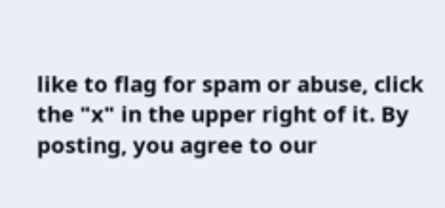like to flag for spam or abuse, click the "x" in the upper right of it. By posting, you agree to our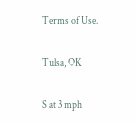Terms of Use.

Tulsa, OK

S at 3 mph